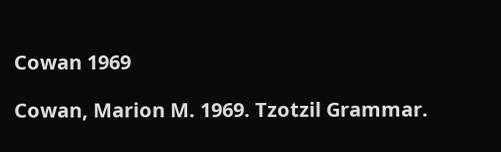Cowan 1969

Cowan, Marion M. 1969. Tzotzil Grammar.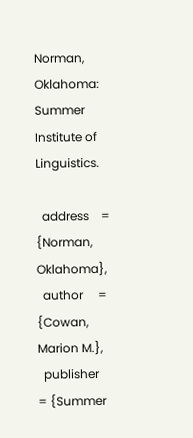Norman, Oklahoma: Summer Institute of Linguistics.

  address    = {Norman, Oklahoma},
  author     = {Cowan, Marion M.},
  publisher  = {Summer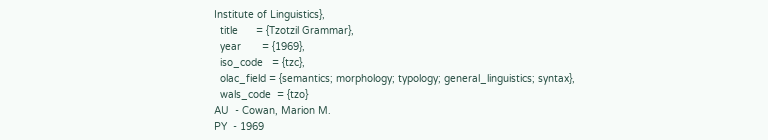Institute of Linguistics},
  title      = {Tzotzil Grammar},
  year       = {1969},
  iso_code   = {tzc},
  olac_field = {semantics; morphology; typology; general_linguistics; syntax},
  wals_code  = {tzo}
AU  - Cowan, Marion M.
PY  - 1969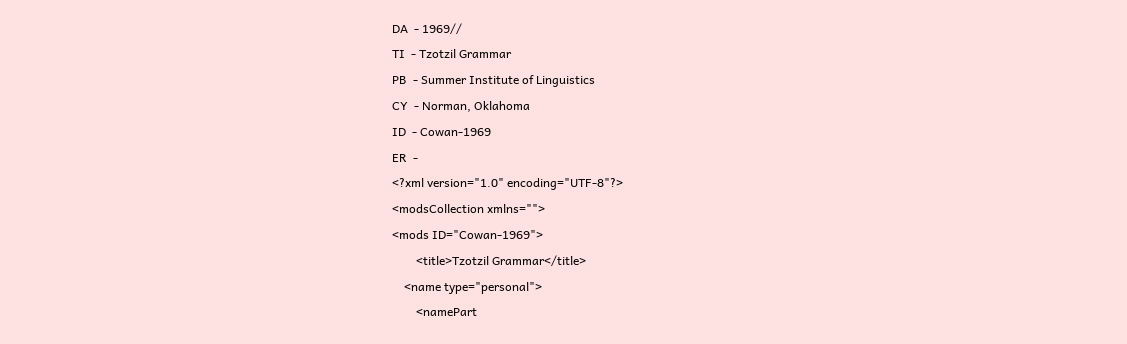DA  - 1969//
TI  - Tzotzil Grammar
PB  - Summer Institute of Linguistics
CY  - Norman, Oklahoma
ID  - Cowan-1969
ER  -
<?xml version="1.0" encoding="UTF-8"?>
<modsCollection xmlns="">
<mods ID="Cowan-1969">
        <title>Tzotzil Grammar</title>
    <name type="personal">
        <namePart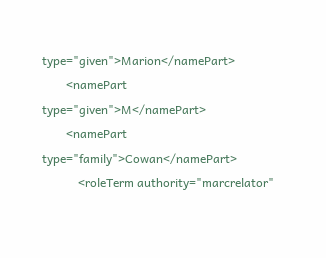type="given">Marion</namePart>
        <namePart type="given">M</namePart>
        <namePart type="family">Cowan</namePart>
            <roleTerm authority="marcrelator"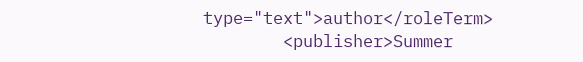type="text">author</roleTerm>
        <publisher>Summer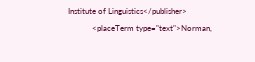Institute of Linguistics</publisher>
            <placeTerm type="text">Norman,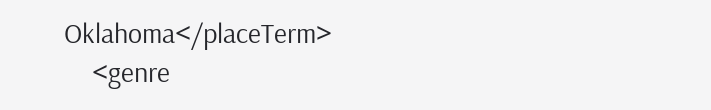Oklahoma</placeTerm>
    <genre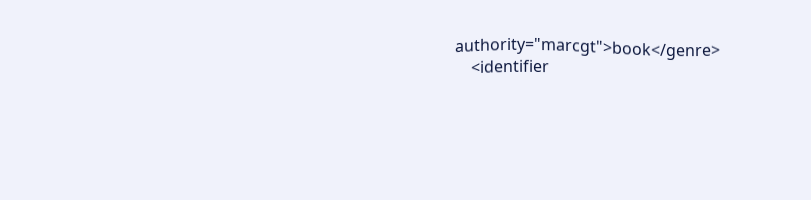authority="marcgt">book</genre>
    <identifier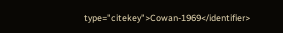type="citekey">Cowan-1969</identifier>